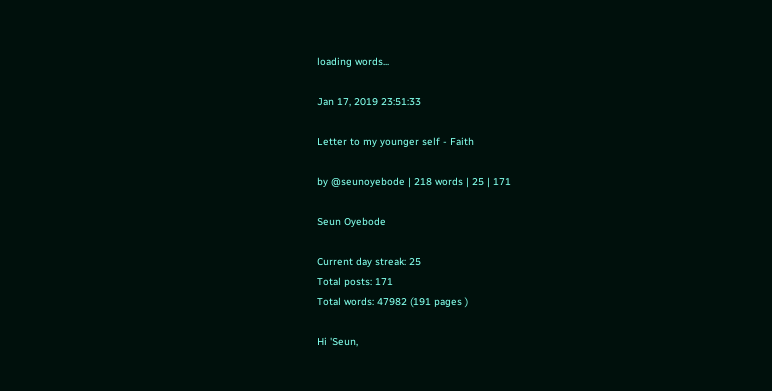loading words...

Jan 17, 2019 23:51:33

Letter to my younger self - Faith

by @seunoyebode | 218 words | 25 | 171

Seun Oyebode

Current day streak: 25
Total posts: 171
Total words: 47982 (191 pages )

Hi 'Seun,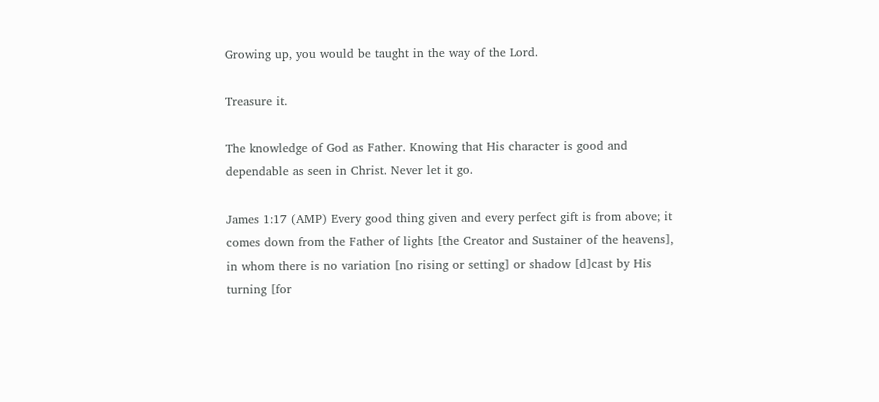Growing up, you would be taught in the way of the Lord.

Treasure it.

The knowledge of God as Father. Knowing that His character is good and  dependable as seen in Christ. Never let it go.

James 1:17 (AMP) Every good thing given and every perfect gift is from above; it comes down from the Father of lights [the Creator and Sustainer of the heavens], in whom there is no variation [no rising or setting] or shadow [d]cast by His turning [for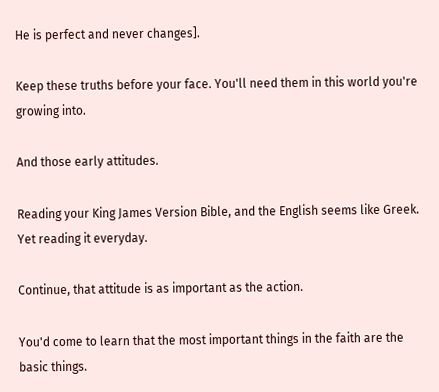He is perfect and never changes].

Keep these truths before your face. You'll need them in this world you're growing into.

And those early attitudes.

Reading your King James Version Bible, and the English seems like Greek. Yet reading it everyday.

Continue, that attitude is as important as the action.

You'd come to learn that the most important things in the faith are the basic things.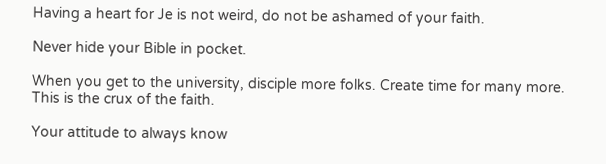Having a heart for Je is not weird, do not be ashamed of your faith.

Never hide your Bible in pocket.

When you get to the university, disciple more folks. Create time for many more. This is the crux of the faith.

Your attitude to always know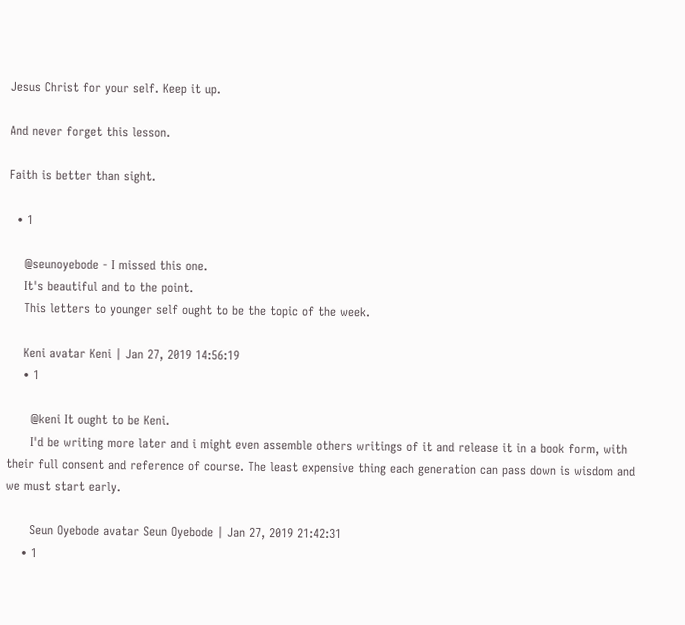Jesus Christ for your self. Keep it up.

And never forget this lesson.

Faith is better than sight.

  • 1

    @seunoyebode - I missed this one.
    It's beautiful and to the point.
    This letters to younger self ought to be the topic of the week.

    Keni avatar Keni | Jan 27, 2019 14:56:19
    • 1

      @keni It ought to be Keni.
      I'd be writing more later and i might even assemble others writings of it and release it in a book form, with their full consent and reference of course. The least expensive thing each generation can pass down is wisdom and we must start early.

      Seun Oyebode avatar Seun Oyebode | Jan 27, 2019 21:42:31
    • 1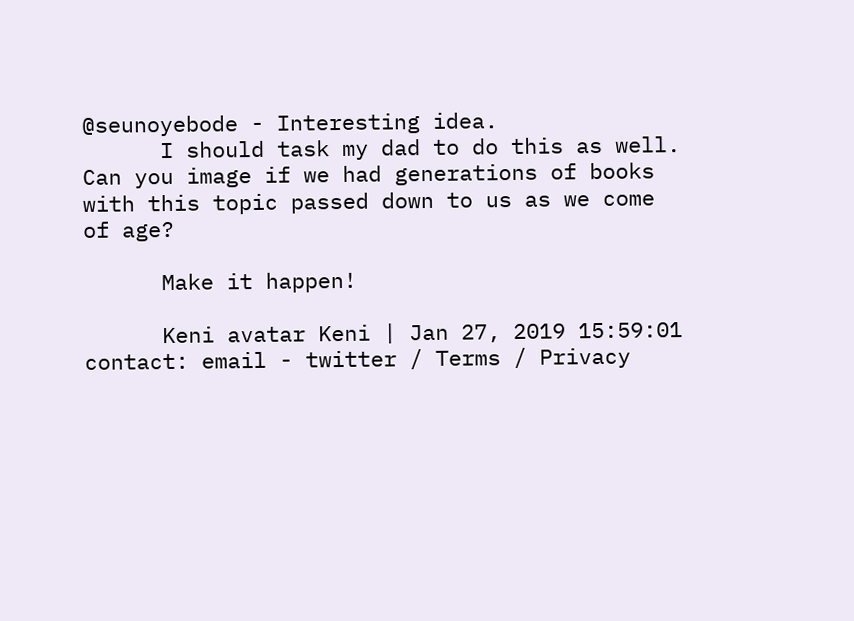@seunoyebode - Interesting idea.
      I should task my dad to do this as well. Can you image if we had generations of books with this topic passed down to us as we come of age?

      Make it happen!

      Keni avatar Keni | Jan 27, 2019 15:59:01
contact: email - twitter / Terms / Privacy